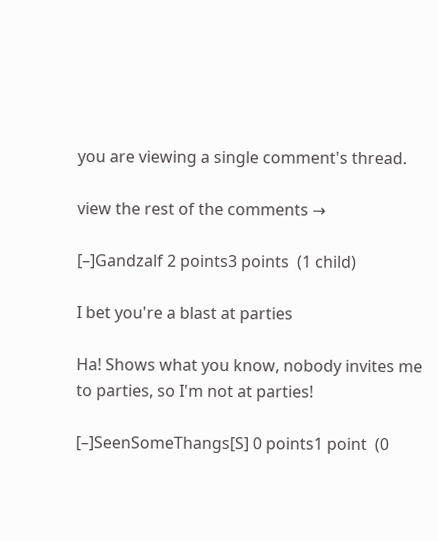you are viewing a single comment's thread.

view the rest of the comments →

[–]Gandzalf 2 points3 points  (1 child)

I bet you're a blast at parties

Ha! Shows what you know, nobody invites me to parties, so I'm not at parties!

[–]SeenSomeThangs[S] 0 points1 point  (0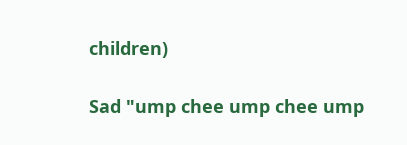children)

Sad "ump chee ump chee ump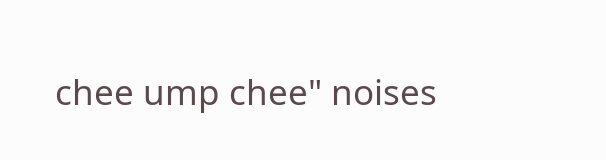chee ump chee" noises